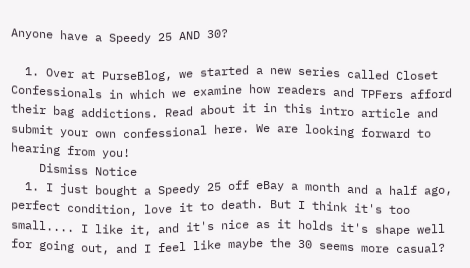Anyone have a Speedy 25 AND 30?

  1. Over at PurseBlog, we started a new series called Closet Confessionals in which we examine how readers and TPFers afford their bag addictions. Read about it in this intro article and submit your own confessional here. We are looking forward to hearing from you!
    Dismiss Notice
  1. I just bought a Speedy 25 off eBay a month and a half ago, perfect condition, love it to death. But I think it's too small.... I like it, and it's nice as it holds it's shape well for going out, and I feel like maybe the 30 seems more casual?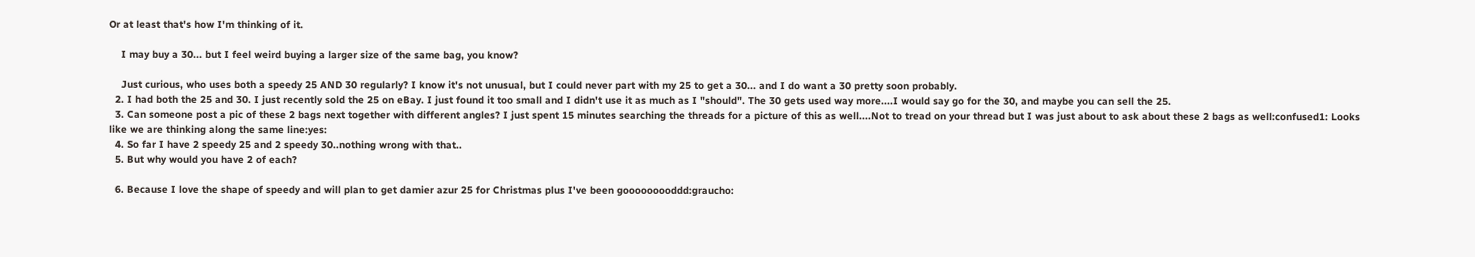Or at least that's how I'm thinking of it.

    I may buy a 30... but I feel weird buying a larger size of the same bag, you know?

    Just curious, who uses both a speedy 25 AND 30 regularly? I know it's not unusual, but I could never part with my 25 to get a 30... and I do want a 30 pretty soon probably.
  2. I had both the 25 and 30. I just recently sold the 25 on eBay. I just found it too small and I didn't use it as much as I "should". The 30 gets used way more....I would say go for the 30, and maybe you can sell the 25.
  3. Can someone post a pic of these 2 bags next together with different angles? I just spent 15 minutes searching the threads for a picture of this as well....Not to tread on your thread but I was just about to ask about these 2 bags as well:confused1: Looks like we are thinking along the same line:yes:
  4. So far I have 2 speedy 25 and 2 speedy 30..nothing wrong with that..
  5. But why would you have 2 of each?

  6. Because I love the shape of speedy and will plan to get damier azur 25 for Christmas plus I've been gooooooooddd:graucho: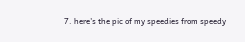7. here's the pic of my speedies from speedy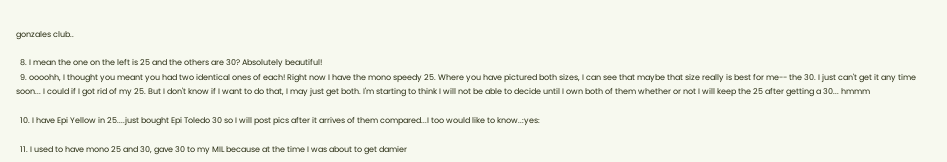gonzales club..

  8. I mean the one on the left is 25 and the others are 30? Absolutely beautiful!
  9. oooohh, I thought you meant you had two identical ones of each! Right now I have the mono speedy 25. Where you have pictured both sizes, I can see that maybe that size really is best for me-- the 30. I just can't get it any time soon... I could if I got rid of my 25. But I don't know if I want to do that, I may just get both. I'm starting to think I will not be able to decide until I own both of them whether or not I will keep the 25 after getting a 30... hmmm

  10. I have Epi Yellow in 25....just bought Epi Toledo 30 so I will post pics after it arrives of them compared...I too would like to know..:yes:

  11. I used to have mono 25 and 30, gave 30 to my MIL because at the time I was about to get damier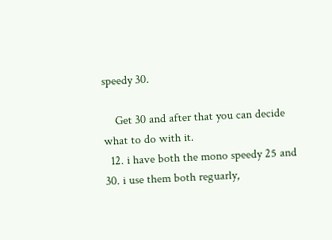speedy 30.

    Get 30 and after that you can decide what to do with it.
  12. i have both the mono speedy 25 and 30. i use them both reguarly,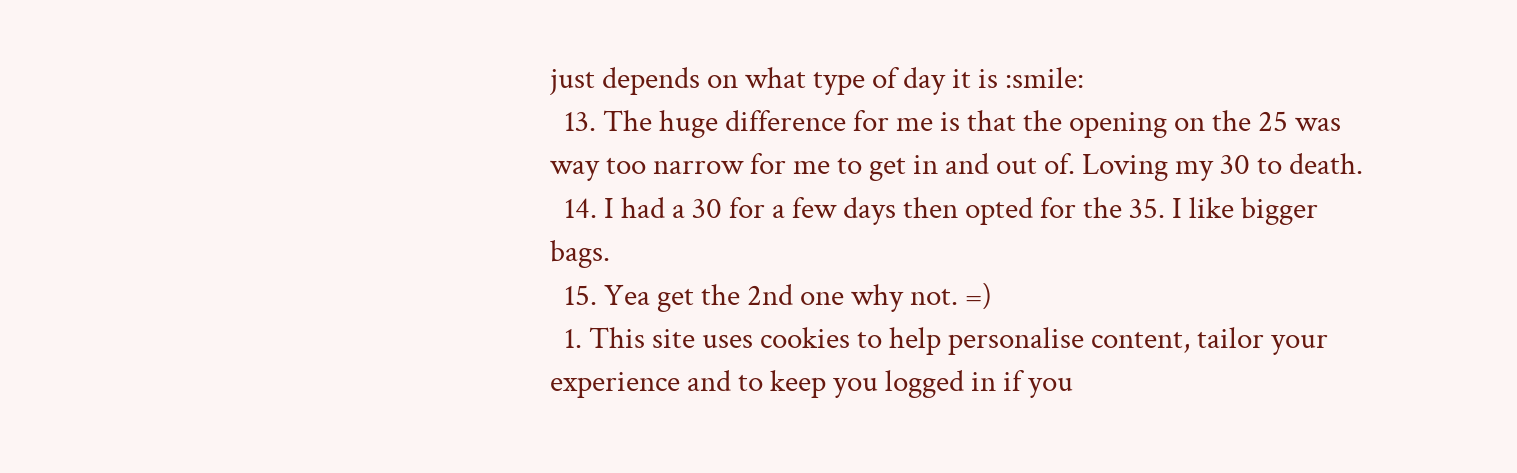just depends on what type of day it is :smile:
  13. The huge difference for me is that the opening on the 25 was way too narrow for me to get in and out of. Loving my 30 to death.
  14. I had a 30 for a few days then opted for the 35. I like bigger bags.
  15. Yea get the 2nd one why not. =)
  1. This site uses cookies to help personalise content, tailor your experience and to keep you logged in if you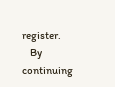register.
    By continuing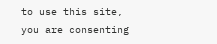to use this site, you are consenting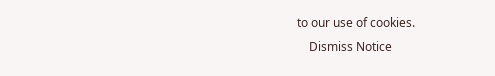to our use of cookies.
    Dismiss Notice